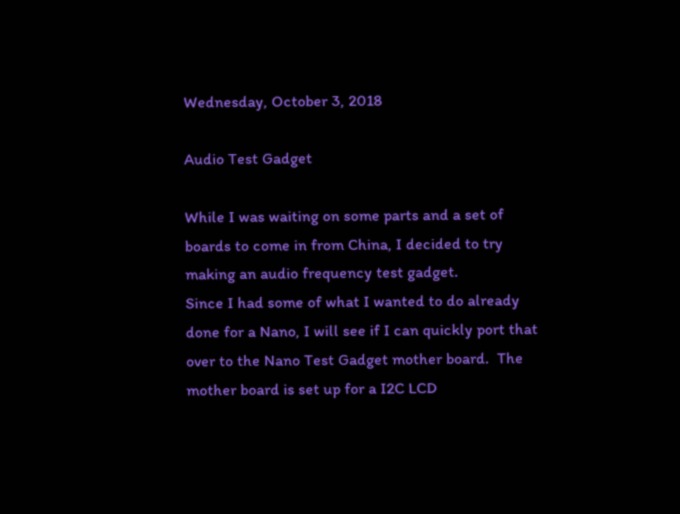Wednesday, October 3, 2018

Audio Test Gadget

While I was waiting on some parts and a set of boards to come in from China, I decided to try making an audio frequency test gadget.
Since I had some of what I wanted to do already done for a Nano, I will see if I can quickly port that over to the Nano Test Gadget mother board.  The mother board is set up for a I2C LCD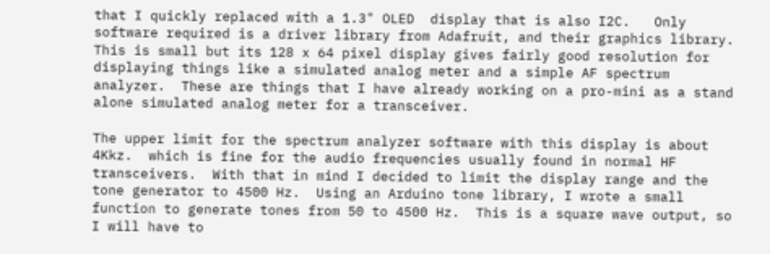that I quickly replaced with a 1.3" OLED  display that is also I2C.   Only software required is a driver library from Adafruit, and their graphics library.  This is small but its 128 x 64 pixel display gives fairly good resolution for displaying things like a simulated analog meter and a simple AF spectrum analyzer.  These are things that I have already working on a pro-mini as a stand alone simulated analog meter for a transceiver.

The upper limit for the spectrum analyzer software with this display is about 4Kkz.  which is fine for the audio frequencies usually found in normal HF transceivers.  With that in mind I decided to limit the display range and the tone generator to 4500 Hz.  Using an Arduino tone library, I wrote a small function to generate tones from 50 to 4500 Hz.  This is a square wave output, so I will have to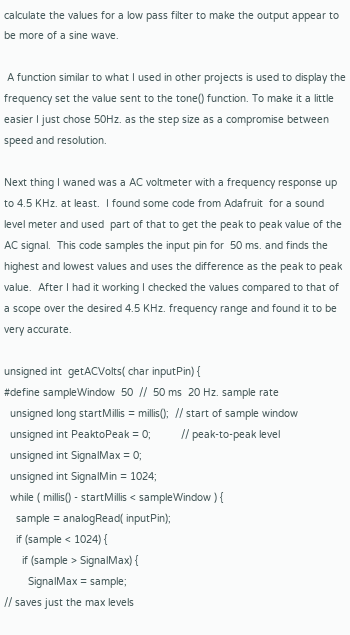calculate the values for a low pass filter to make the output appear to be more of a sine wave.

 A function similar to what I used in other projects is used to display the frequency set the value sent to the tone() function. To make it a little easier I just chose 50Hz. as the step size as a compromise between speed and resolution.

Next thing I waned was a AC voltmeter with a frequency response up to 4.5 KHz. at least.  I found some code from Adafruit  for a sound level meter and used  part of that to get the peak to peak value of the AC signal.  This code samples the input pin for  50 ms. and finds the highest and lowest values and uses the difference as the peak to peak value.  After I had it working I checked the values compared to that of a scope over the desired 4.5 KHz. frequency range and found it to be very accurate.

unsigned int  getACVolts( char inputPin) {
#define sampleWindow  50  //  50 ms  20 Hz. sample rate
  unsigned long startMillis = millis();  // start of sample window
  unsigned int PeaktoPeak = 0;          // peak-to-peak level
  unsigned int SignalMax = 0;
  unsigned int SignalMin = 1024;
  while ( millis() - startMillis < sampleWindow ) {
    sample = analogRead( inputPin);
    if (sample < 1024) {
      if (sample > SignalMax) {
        SignalMax = sample;
// saves just the max levels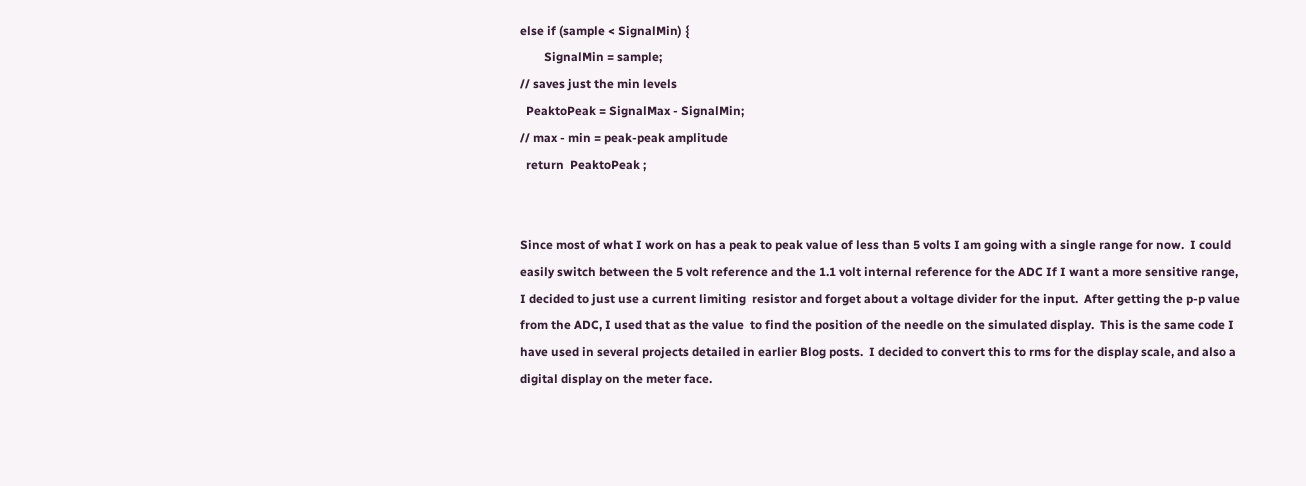else if (sample < SignalMin) {
        SignalMin = sample;
// saves just the min levels
  PeaktoPeak = SignalMax - SignalMin;
// max - min = peak-peak amplitude
  return  PeaktoPeak ;


Since most of what I work on has a peak to peak value of less than 5 volts I am going with a single range for now.  I could easily switch between the 5 volt reference and the 1.1 volt internal reference for the ADC If I want a more sensitive range,
I decided to just use a current limiting  resistor and forget about a voltage divider for the input.  After getting the p-p value from the ADC, I used that as the value  to find the position of the needle on the simulated display.  This is the same code I have used in several projects detailed in earlier Blog posts.  I decided to convert this to rms for the display scale, and also a digital display on the meter face.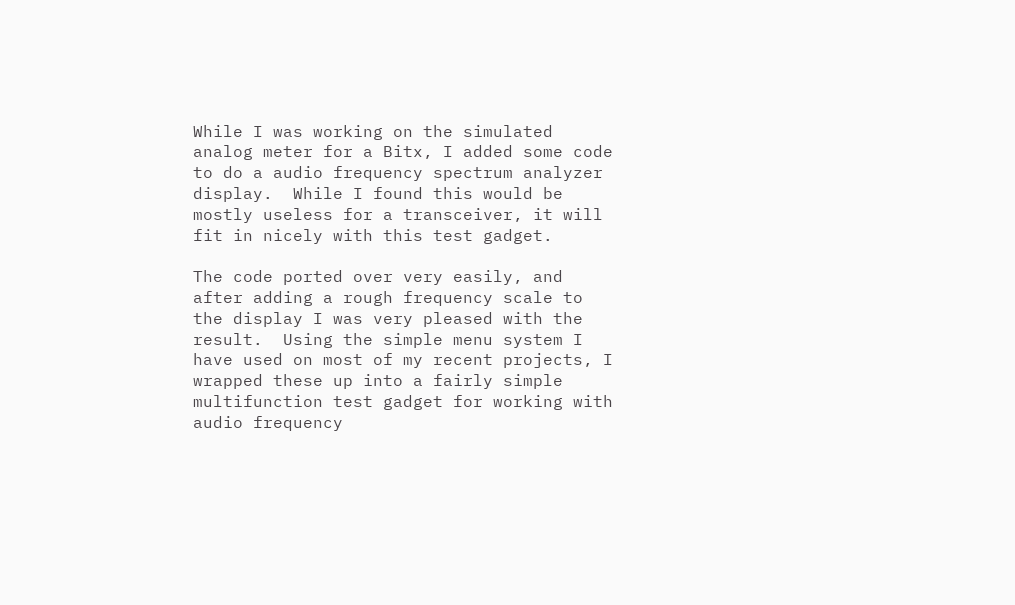While I was working on the simulated analog meter for a Bitx, I added some code to do a audio frequency spectrum analyzer display.  While I found this would be mostly useless for a transceiver, it will fit in nicely with this test gadget.

The code ported over very easily, and after adding a rough frequency scale to the display I was very pleased with the result.  Using the simple menu system I have used on most of my recent projects, I wrapped these up into a fairly simple multifunction test gadget for working with audio frequency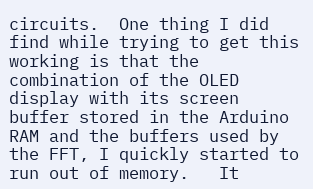circuits.  One thing I did find while trying to get this working is that the combination of the OLED display with its screen buffer stored in the Arduino RAM and the buffers used by the FFT, I quickly started to run out of memory.   It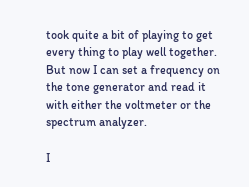took quite a bit of playing to get every thing to play well together.  But now I can set a frequency on the tone generator and read it with either the voltmeter or the spectrum analyzer.

I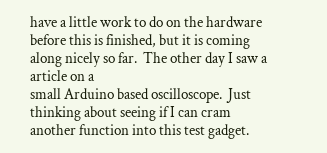have a little work to do on the hardware before this is finished, but it is coming along nicely so far.  The other day I saw a article on a
small Arduino based oscilloscope.  Just thinking about seeing if I can cram another function into this test gadget.